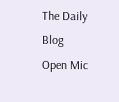The Daily Blog Open Mic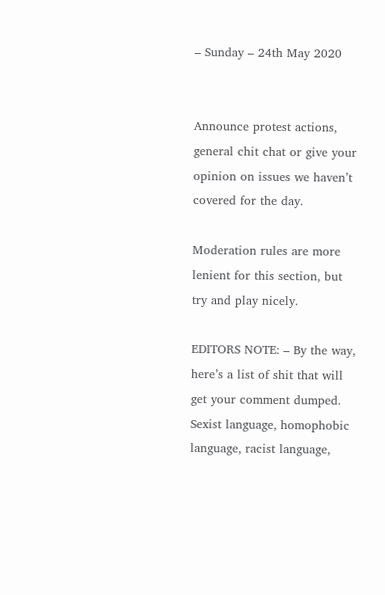– Sunday – 24th May 2020


Announce protest actions, general chit chat or give your opinion on issues we haven’t covered for the day.

Moderation rules are more lenient for this section, but try and play nicely.

EDITORS NOTE: – By the way, here’s a list of shit that will get your comment dumped. Sexist language, homophobic language, racist language,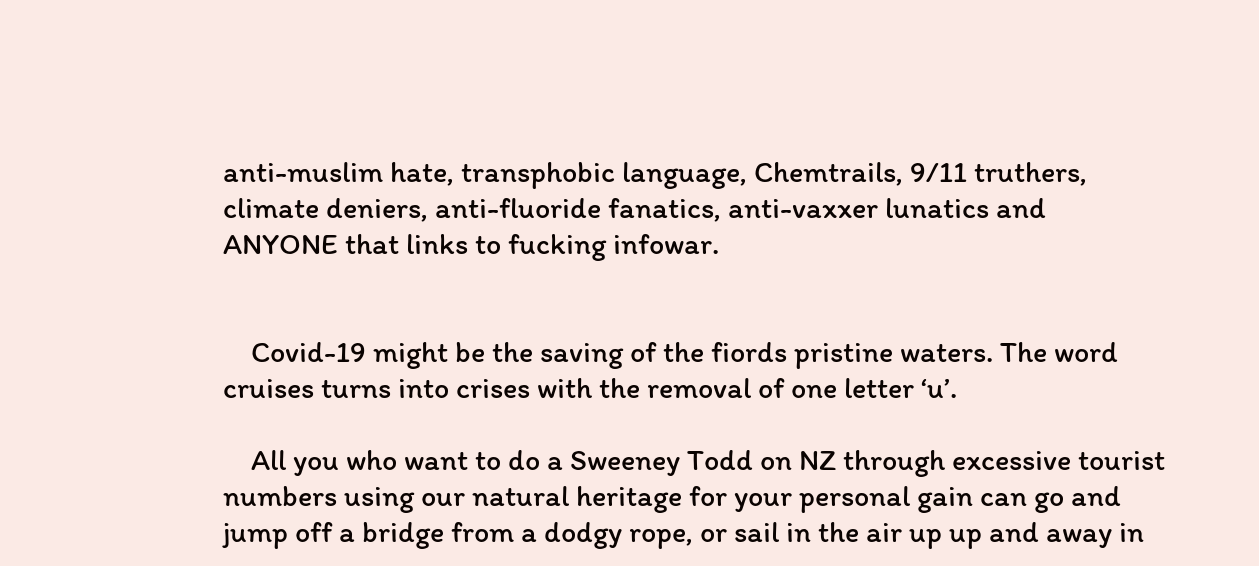anti-muslim hate, transphobic language, Chemtrails, 9/11 truthers, climate deniers, anti-fluoride fanatics, anti-vaxxer lunatics and ANYONE that links to fucking infowar.


    Covid-19 might be the saving of the fiords pristine waters. The word cruises turns into crises with the removal of one letter ‘u’.

    All you who want to do a Sweeney Todd on NZ through excessive tourist numbers using our natural heritage for your personal gain can go and jump off a bridge from a dodgy rope, or sail in the air up up and away in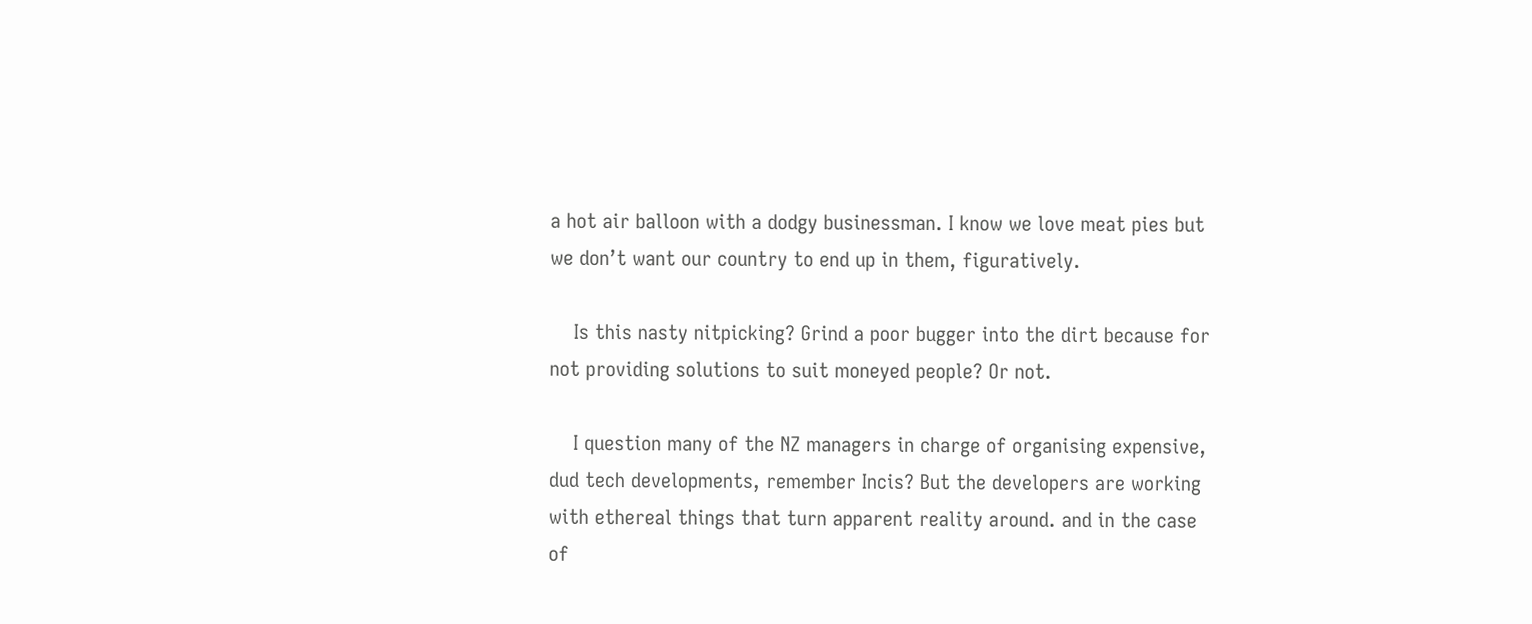a hot air balloon with a dodgy businessman. I know we love meat pies but we don’t want our country to end up in them, figuratively.

    Is this nasty nitpicking? Grind a poor bugger into the dirt because for not providing solutions to suit moneyed people? Or not.

    I question many of the NZ managers in charge of organising expensive, dud tech developments, remember Incis? But the developers are working with ethereal things that turn apparent reality around. and in the case of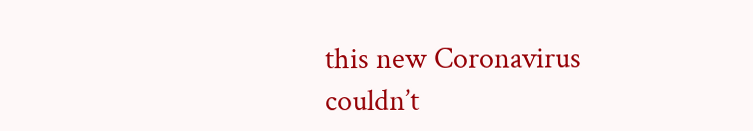this new Coronavirus couldn’t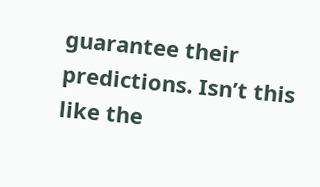guarantee their predictions. Isn’t this like the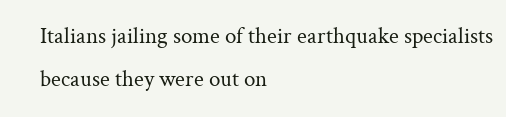Italians jailing some of their earthquake specialists because they were out on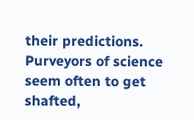their predictions. Purveyors of science seem often to get shafted,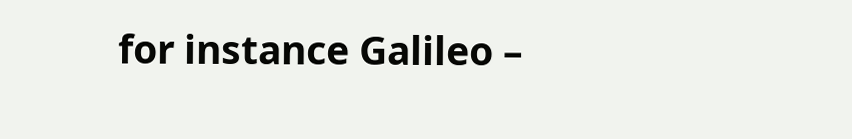for instance Galileo –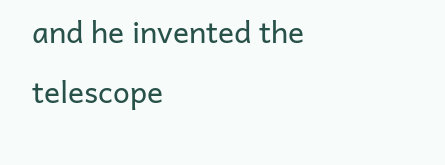and he invented the telescope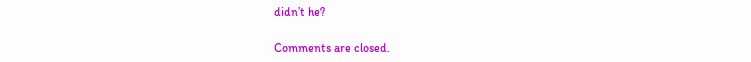didn’t he?

Comments are closed.